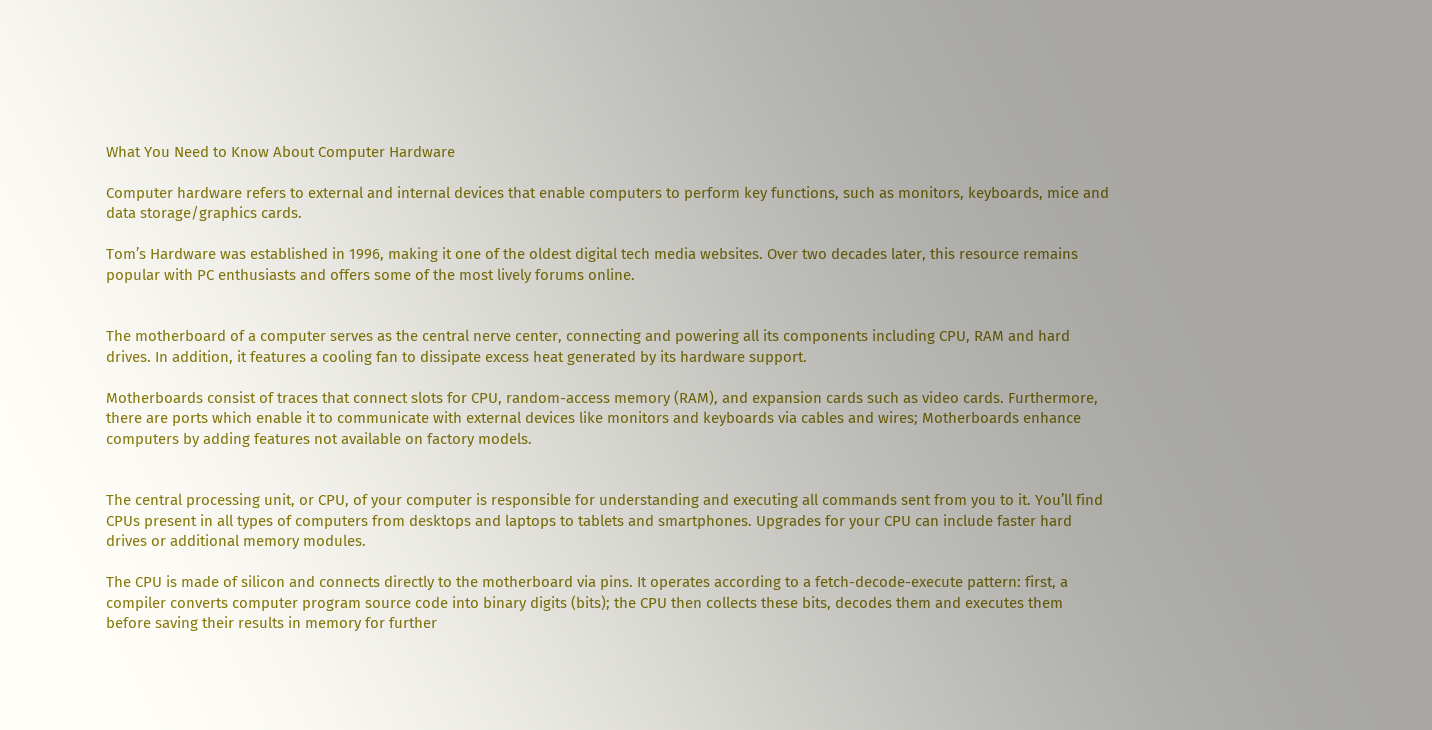What You Need to Know About Computer Hardware

Computer hardware refers to external and internal devices that enable computers to perform key functions, such as monitors, keyboards, mice and data storage/graphics cards.

Tom’s Hardware was established in 1996, making it one of the oldest digital tech media websites. Over two decades later, this resource remains popular with PC enthusiasts and offers some of the most lively forums online.


The motherboard of a computer serves as the central nerve center, connecting and powering all its components including CPU, RAM and hard drives. In addition, it features a cooling fan to dissipate excess heat generated by its hardware support.

Motherboards consist of traces that connect slots for CPU, random-access memory (RAM), and expansion cards such as video cards. Furthermore, there are ports which enable it to communicate with external devices like monitors and keyboards via cables and wires; Motherboards enhance computers by adding features not available on factory models.


The central processing unit, or CPU, of your computer is responsible for understanding and executing all commands sent from you to it. You’ll find CPUs present in all types of computers from desktops and laptops to tablets and smartphones. Upgrades for your CPU can include faster hard drives or additional memory modules.

The CPU is made of silicon and connects directly to the motherboard via pins. It operates according to a fetch-decode-execute pattern: first, a compiler converts computer program source code into binary digits (bits); the CPU then collects these bits, decodes them and executes them before saving their results in memory for further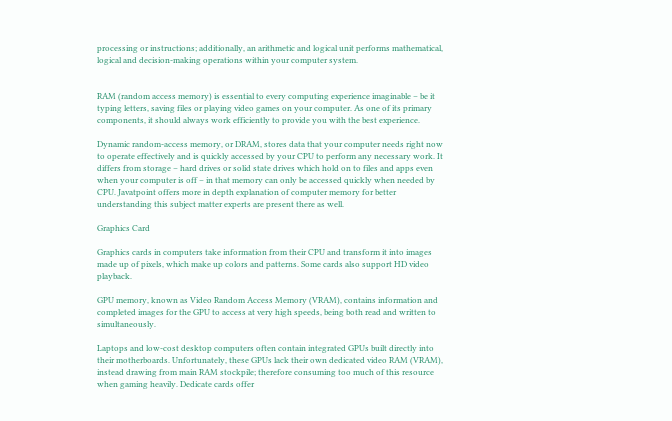processing or instructions; additionally, an arithmetic and logical unit performs mathematical, logical and decision-making operations within your computer system.


RAM (random access memory) is essential to every computing experience imaginable – be it typing letters, saving files or playing video games on your computer. As one of its primary components, it should always work efficiently to provide you with the best experience.

Dynamic random-access memory, or DRAM, stores data that your computer needs right now to operate effectively and is quickly accessed by your CPU to perform any necessary work. It differs from storage – hard drives or solid state drives which hold on to files and apps even when your computer is off – in that memory can only be accessed quickly when needed by CPU. Javatpoint offers more in depth explanation of computer memory for better understanding this subject matter experts are present there as well.

Graphics Card

Graphics cards in computers take information from their CPU and transform it into images made up of pixels, which make up colors and patterns. Some cards also support HD video playback.

GPU memory, known as Video Random Access Memory (VRAM), contains information and completed images for the GPU to access at very high speeds, being both read and written to simultaneously.

Laptops and low-cost desktop computers often contain integrated GPUs built directly into their motherboards. Unfortunately, these GPUs lack their own dedicated video RAM (VRAM), instead drawing from main RAM stockpile; therefore consuming too much of this resource when gaming heavily. Dedicate cards offer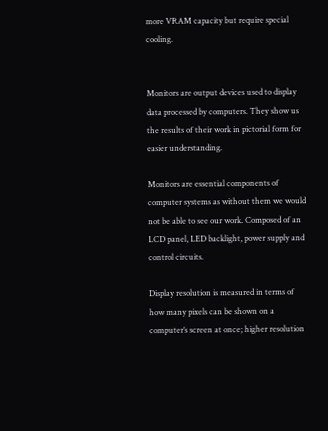more VRAM capacity but require special cooling.


Monitors are output devices used to display data processed by computers. They show us the results of their work in pictorial form for easier understanding.

Monitors are essential components of computer systems as without them we would not be able to see our work. Composed of an LCD panel, LED backlight, power supply and control circuits.

Display resolution is measured in terms of how many pixels can be shown on a computer’s screen at once; higher resolution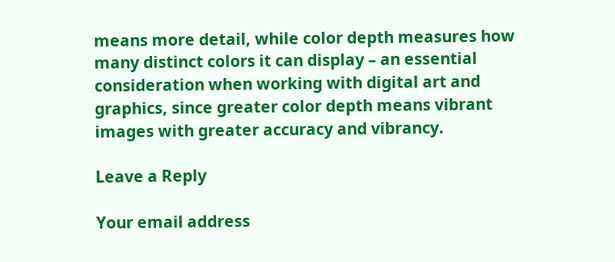means more detail, while color depth measures how many distinct colors it can display – an essential consideration when working with digital art and graphics, since greater color depth means vibrant images with greater accuracy and vibrancy.

Leave a Reply

Your email address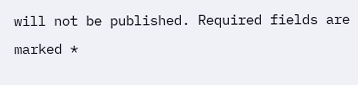will not be published. Required fields are marked *